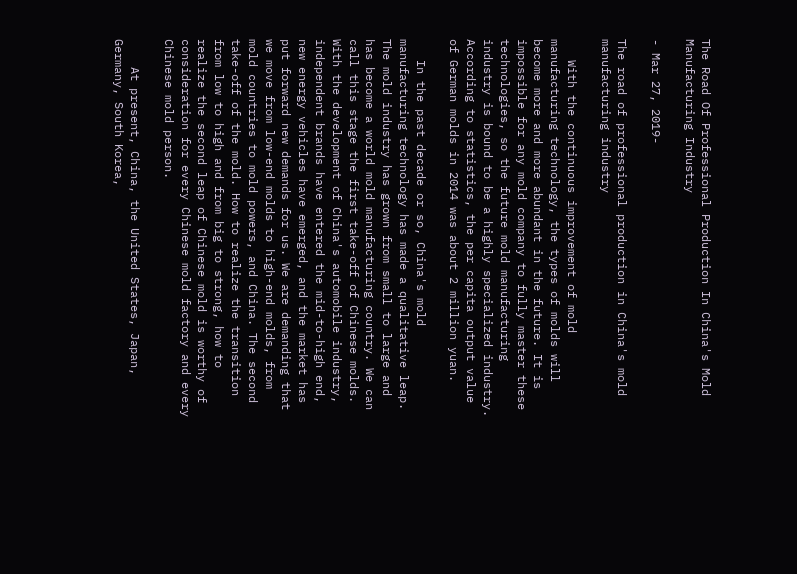The Road Of Professional Production In China's Mold Manufacturing Industry

- Mar 27, 2019-

The road of professional production in China's mold manufacturing industry

   With the continuous improvement of mold manufacturing technology, the types of molds will become more and more abundant in the future. It is impossible for any mold company to fully master these technologies, so the future mold manufacturing industry is bound to be a highly specialized industry. According to statistics, the per capita output value of German molds in 2014 was about 2 million yuan.

   In the past decade or so, China's mold manufacturing technology has made a qualitative leap. The mold industry has grown from small to large and has become a world mold manufacturing country. We can call this stage the first take-off of Chinese molds. With the development of China's automobile industry, independent brands have entered the mid-to-high end, new energy vehicles have emerged, and the market has put forward new demands for us. We are demanding that we move from low-end molds to high-end molds, from mold countries to mold powers, and China. The second take-off of the mold. How to realize the transition from low to high and from big to strong, how to realize the second leap of Chinese mold is worthy of consideration for every Chinese mold factory and every Chinese mold person.

    At present, China, the United States, Japan, Germany, South Korea,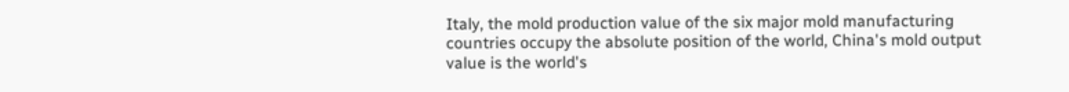Italy, the mold production value of the six major mold manufacturing countries occupy the absolute position of the world, China's mold output value is the world's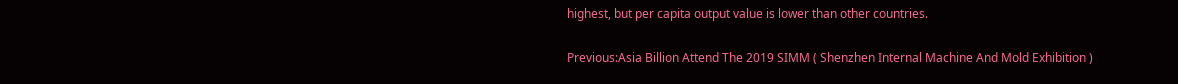highest, but per capita output value is lower than other countries.

Previous:Asia Billion Attend The 2019 SIMM ( Shenzhen Internal Machine And Mold Exhibition )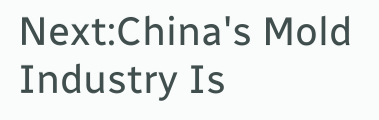Next:China's Mold Industry Is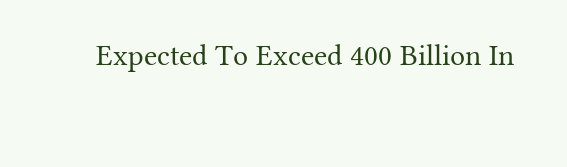Expected To Exceed 400 Billion In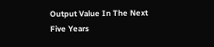Output Value In The Next Five Years